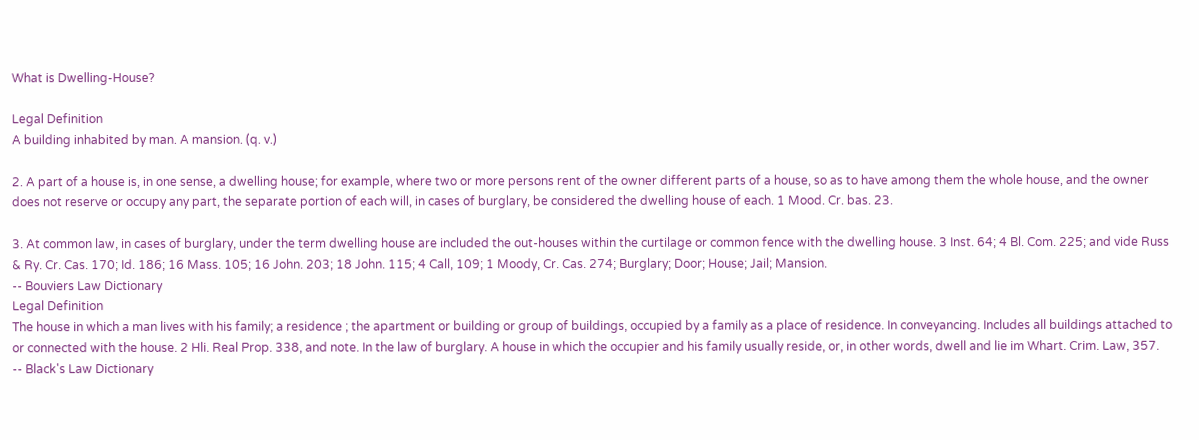What is Dwelling-House?

Legal Definition
A building inhabited by man. A mansion. (q. v.)

2. A part of a house is, in one sense, a dwelling house; for example, where two or more persons rent of the owner different parts of a house, so as to have among them the whole house, and the owner does not reserve or occupy any part, the separate portion of each will, in cases of burglary, be considered the dwelling house of each. 1 Mood. Cr. bas. 23.

3. At common law, in cases of burglary, under the term dwelling house are included the out-houses within the curtilage or common fence with the dwelling house. 3 Inst. 64; 4 Bl. Com. 225; and vide Russ & Ry. Cr. Cas. 170; Id. 186; 16 Mass. 105; 16 John. 203; 18 John. 115; 4 Call, 109; 1 Moody, Cr. Cas. 274; Burglary; Door; House; Jail; Mansion.
-- Bouviers Law Dictionary
Legal Definition
The house in which a man lives with his family; a residence ; the apartment or building or group of buildings, occupied by a family as a place of residence. In conveyancing. Includes all buildings attached to or connected with the house. 2 Hli. Real Prop. 338, and note. In the law of burglary. A house in which the occupier and his family usually reside, or, in other words, dwell and lie im Whart. Crim. Law, 357.
-- Black's Law Dictionary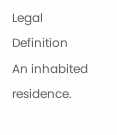Legal Definition
An inhabited residence.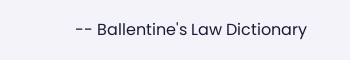-- Ballentine's Law Dictionary